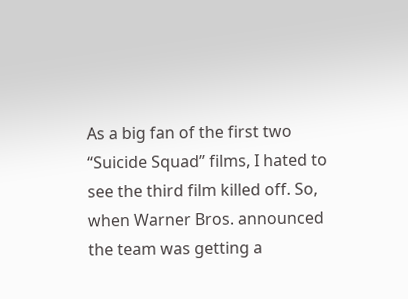As a big fan of the first two “Suicide Squad” films, I hated to see the third film killed off. So, when Warner Bros. announced the team was getting a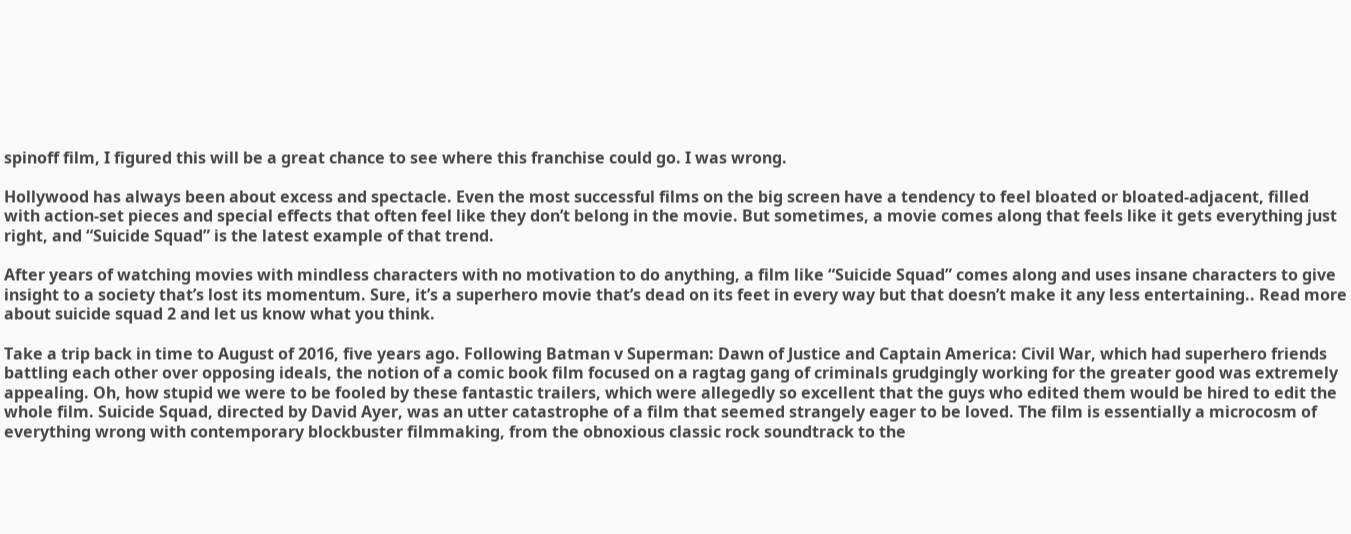spinoff film, I figured this will be a great chance to see where this franchise could go. I was wrong.

Hollywood has always been about excess and spectacle. Even the most successful films on the big screen have a tendency to feel bloated or bloated-adjacent, filled with action-set pieces and special effects that often feel like they don’t belong in the movie. But sometimes, a movie comes along that feels like it gets everything just right, and “Suicide Squad” is the latest example of that trend.

After years of watching movies with mindless characters with no motivation to do anything, a film like “Suicide Squad” comes along and uses insane characters to give insight to a society that’s lost its momentum. Sure, it’s a superhero movie that’s dead on its feet in every way but that doesn’t make it any less entertaining.. Read more about suicide squad 2 and let us know what you think.

Take a trip back in time to August of 2016, five years ago. Following Batman v Superman: Dawn of Justice and Captain America: Civil War, which had superhero friends battling each other over opposing ideals, the notion of a comic book film focused on a ragtag gang of criminals grudgingly working for the greater good was extremely appealing. Oh, how stupid we were to be fooled by these fantastic trailers, which were allegedly so excellent that the guys who edited them would be hired to edit the whole film. Suicide Squad, directed by David Ayer, was an utter catastrophe of a film that seemed strangely eager to be loved. The film is essentially a microcosm of everything wrong with contemporary blockbuster filmmaking, from the obnoxious classic rock soundtrack to the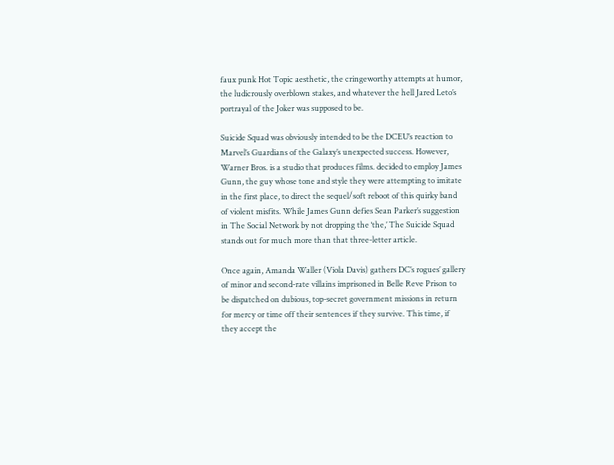faux punk Hot Topic aesthetic, the cringeworthy attempts at humor, the ludicrously overblown stakes, and whatever the hell Jared Leto’s portrayal of the Joker was supposed to be.

Suicide Squad was obviously intended to be the DCEU’s reaction to Marvel’s Guardians of the Galaxy’s unexpected success. However, Warner Bros. is a studio that produces films. decided to employ James Gunn, the guy whose tone and style they were attempting to imitate in the first place, to direct the sequel/soft reboot of this quirky band of violent misfits. While James Gunn defies Sean Parker’s suggestion in The Social Network by not dropping the ‘the,’ The Suicide Squad stands out for much more than that three-letter article.

Once again, Amanda Waller (Viola Davis) gathers DC’s rogues’ gallery of minor and second-rate villains imprisoned in Belle Reve Prison to be dispatched on dubious, top-secret government missions in return for mercy or time off their sentences if they survive. This time, if they accept the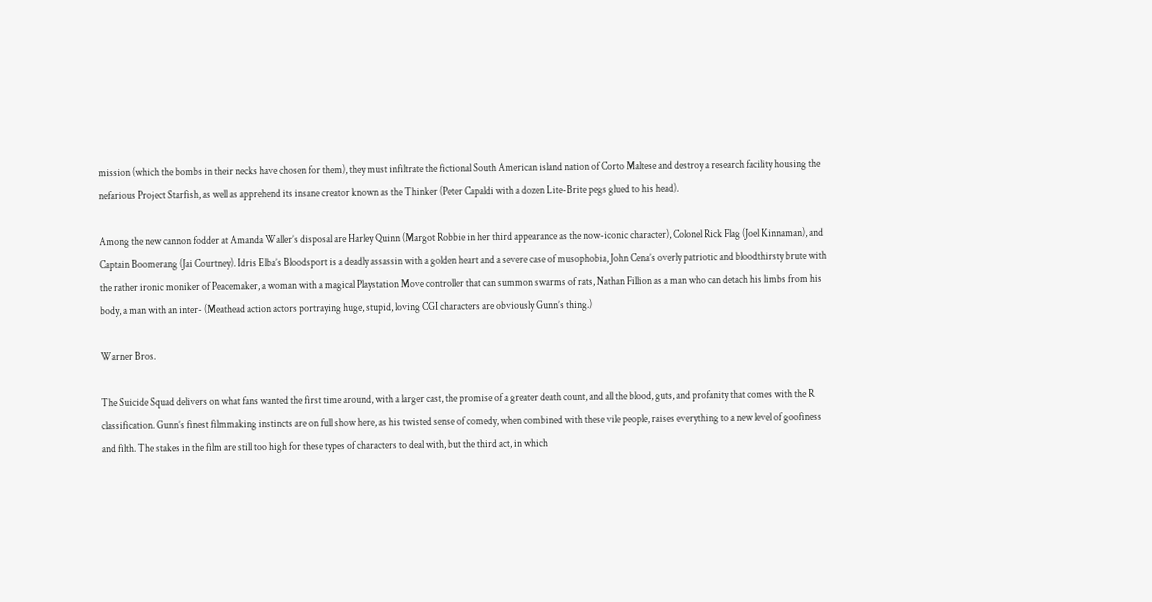mission (which the bombs in their necks have chosen for them), they must infiltrate the fictional South American island nation of Corto Maltese and destroy a research facility housing the nefarious Project Starfish, as well as apprehend its insane creator known as the Thinker (Peter Capaldi with a dozen Lite-Brite pegs glued to his head).

Among the new cannon fodder at Amanda Waller’s disposal are Harley Quinn (Margot Robbie in her third appearance as the now-iconic character), Colonel Rick Flag (Joel Kinnaman), and Captain Boomerang (Jai Courtney). Idris Elba’s Bloodsport is a deadly assassin with a golden heart and a severe case of musophobia, John Cena’s overly patriotic and bloodthirsty brute with the rather ironic moniker of Peacemaker, a woman with a magical Playstation Move controller that can summon swarms of rats, Nathan Fillion as a man who can detach his limbs from his body, a man with an inter- (Meathead action actors portraying huge, stupid, loving CGI characters are obviously Gunn’s thing.)

Warner Bros.

The Suicide Squad delivers on what fans wanted the first time around, with a larger cast, the promise of a greater death count, and all the blood, guts, and profanity that comes with the R classification. Gunn’s finest filmmaking instincts are on full show here, as his twisted sense of comedy, when combined with these vile people, raises everything to a new level of goofiness and filth. The stakes in the film are still too high for these types of characters to deal with, but the third act, in which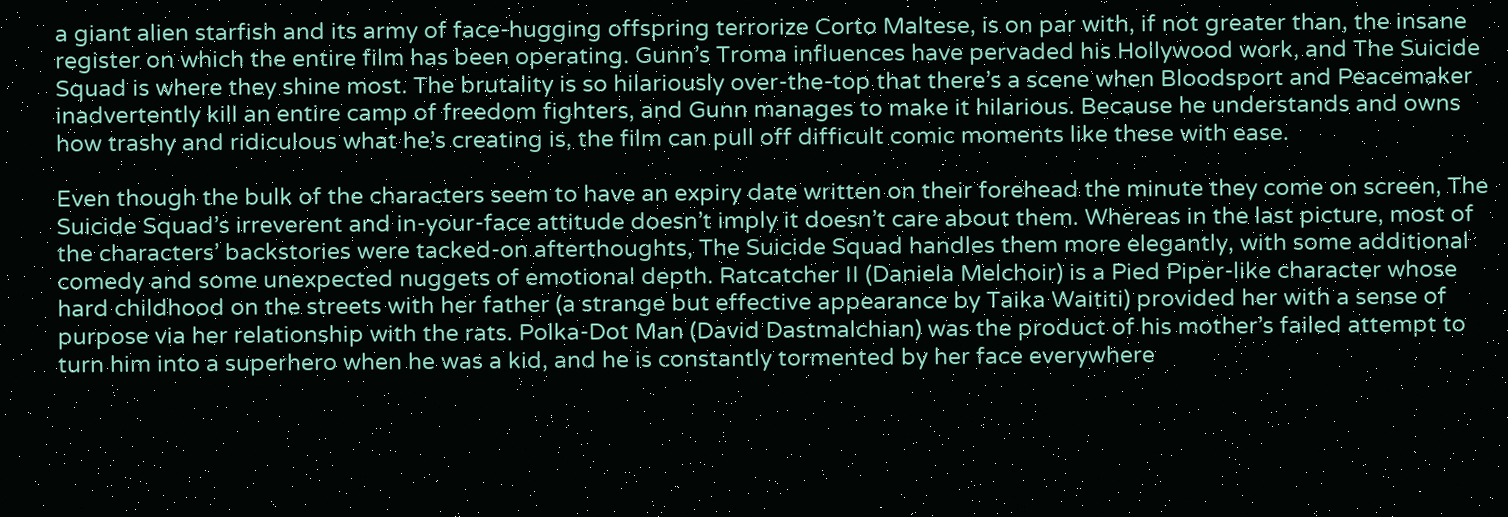a giant alien starfish and its army of face-hugging offspring terrorize Corto Maltese, is on par with, if not greater than, the insane register on which the entire film has been operating. Gunn’s Troma influences have pervaded his Hollywood work, and The Suicide Squad is where they shine most. The brutality is so hilariously over-the-top that there’s a scene when Bloodsport and Peacemaker inadvertently kill an entire camp of freedom fighters, and Gunn manages to make it hilarious. Because he understands and owns how trashy and ridiculous what he’s creating is, the film can pull off difficult comic moments like these with ease.

Even though the bulk of the characters seem to have an expiry date written on their forehead the minute they come on screen, The Suicide Squad’s irreverent and in-your-face attitude doesn’t imply it doesn’t care about them. Whereas in the last picture, most of the characters’ backstories were tacked-on afterthoughts, The Suicide Squad handles them more elegantly, with some additional comedy and some unexpected nuggets of emotional depth. Ratcatcher II (Daniela Melchoir) is a Pied Piper-like character whose hard childhood on the streets with her father (a strange but effective appearance by Taika Waititi) provided her with a sense of purpose via her relationship with the rats. Polka-Dot Man (David Dastmalchian) was the product of his mother’s failed attempt to turn him into a superhero when he was a kid, and he is constantly tormented by her face everywhere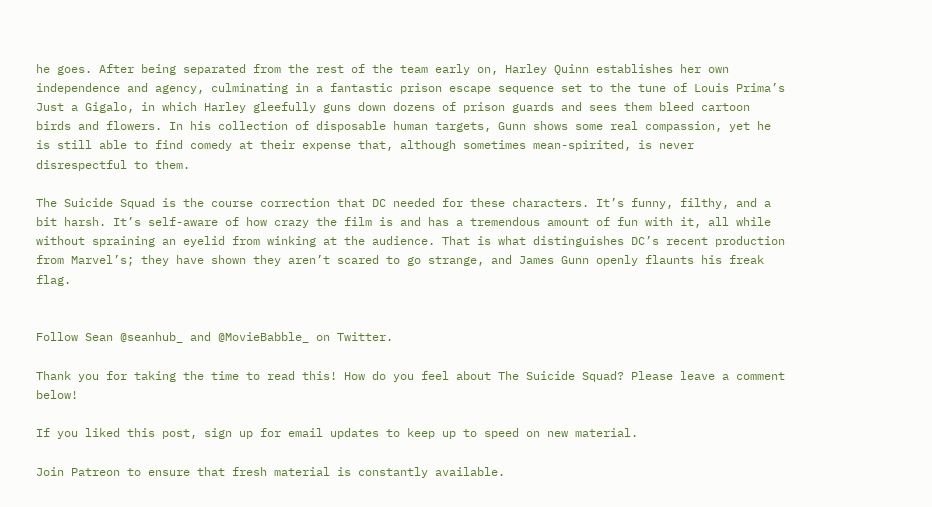he goes. After being separated from the rest of the team early on, Harley Quinn establishes her own independence and agency, culminating in a fantastic prison escape sequence set to the tune of Louis Prima’s Just a Gigalo, in which Harley gleefully guns down dozens of prison guards and sees them bleed cartoon birds and flowers. In his collection of disposable human targets, Gunn shows some real compassion, yet he is still able to find comedy at their expense that, although sometimes mean-spirited, is never disrespectful to them.

The Suicide Squad is the course correction that DC needed for these characters. It’s funny, filthy, and a bit harsh. It’s self-aware of how crazy the film is and has a tremendous amount of fun with it, all while without spraining an eyelid from winking at the audience. That is what distinguishes DC’s recent production from Marvel’s; they have shown they aren’t scared to go strange, and James Gunn openly flaunts his freak flag.


Follow Sean @seanhub_ and @MovieBabble_ on Twitter.

Thank you for taking the time to read this! How do you feel about The Suicide Squad? Please leave a comment below!

If you liked this post, sign up for email updates to keep up to speed on new material.

Join Patreon to ensure that fresh material is constantly available.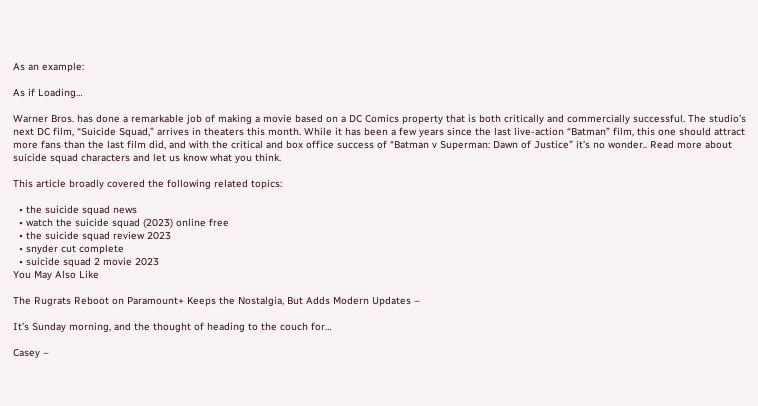As an example:

As if Loading…

Warner Bros. has done a remarkable job of making a movie based on a DC Comics property that is both critically and commercially successful. The studio’s next DC film, “Suicide Squad,” arrives in theaters this month. While it has been a few years since the last live-action “Batman” film, this one should attract more fans than the last film did, and with the critical and box office success of “Batman v Superman: Dawn of Justice” it’s no wonder.. Read more about suicide squad characters and let us know what you think.

This article broadly covered the following related topics:

  • the suicide squad news
  • watch the suicide squad (2023) online free
  • the suicide squad review 2023
  • snyder cut complete
  • suicide squad 2 movie 2023
You May Also Like

The Rugrats Reboot on Paramount+ Keeps the Nostalgia, But Adds Modern Updates –

It’s Sunday morning, and the thought of heading to the couch for…

Casey –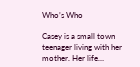Who’s Who

Casey is a small town teenager living with her mother. Her life…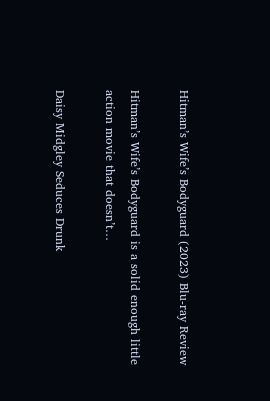Hitman’s Wife’s Bodyguard (2023) Blu-ray Review

Hitman’s Wife’s Bodyguard is a solid enough little action movie that doesn’t…

Daisy Midgley Seduces Drunk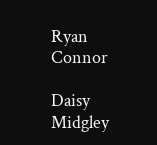Ryan Connor

Daisy Midgley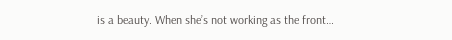is a beauty. When she’s not working as the front…